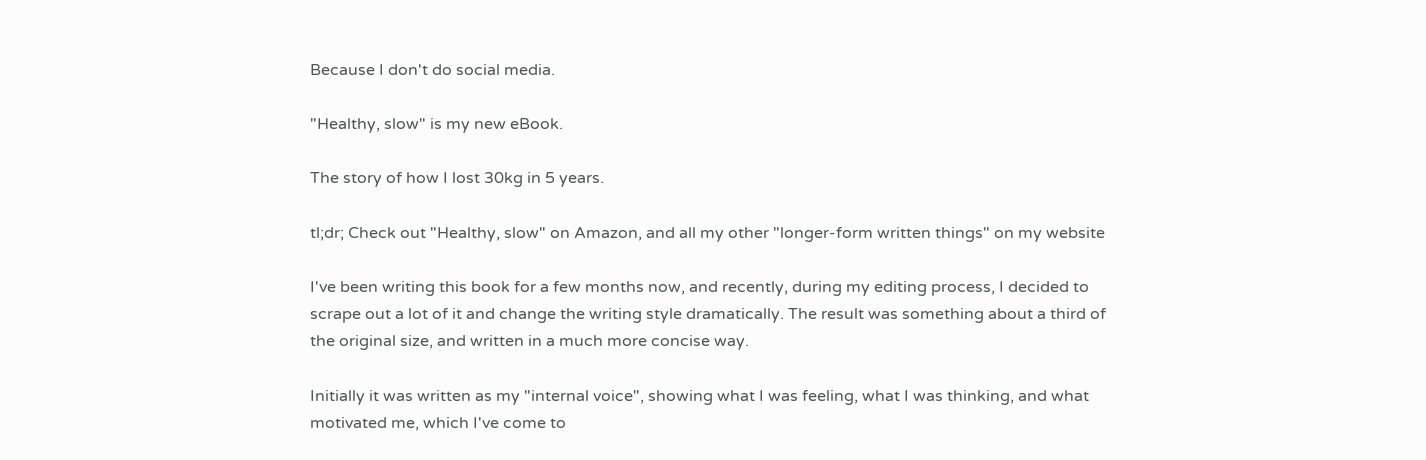Because I don't do social media.

"Healthy, slow" is my new eBook.

The story of how I lost 30kg in 5 years.

tl;dr; Check out "Healthy, slow" on Amazon, and all my other "longer-form written things" on my website

I've been writing this book for a few months now, and recently, during my editing process, I decided to scrape out a lot of it and change the writing style dramatically. The result was something about a third of the original size, and written in a much more concise way.

Initially it was written as my "internal voice", showing what I was feeling, what I was thinking, and what motivated me, which I've come to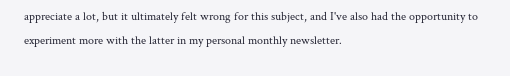appreciate a lot, but it ultimately felt wrong for this subject, and I've also had the opportunity to experiment more with the latter in my personal monthly newsletter.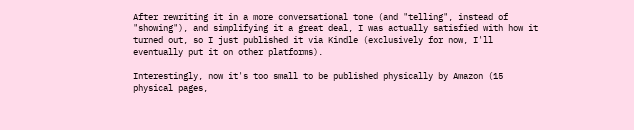After rewriting it in a more conversational tone (and "telling", instead of "showing"), and simplifying it a great deal, I was actually satisfied with how it turned out, so I just published it via Kindle (exclusively for now, I'll eventually put it on other platforms).

Interestingly, now it's too small to be published physically by Amazon (15 physical pages,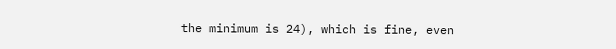the minimum is 24), which is fine, even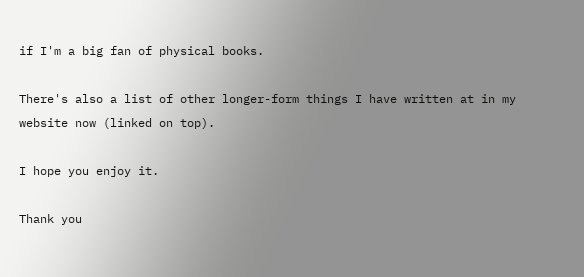if I'm a big fan of physical books.

There's also a list of other longer-form things I have written at in my website now (linked on top).

I hope you enjoy it.

Thank you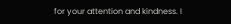for your attention and kindness. I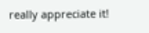really appreciate it!